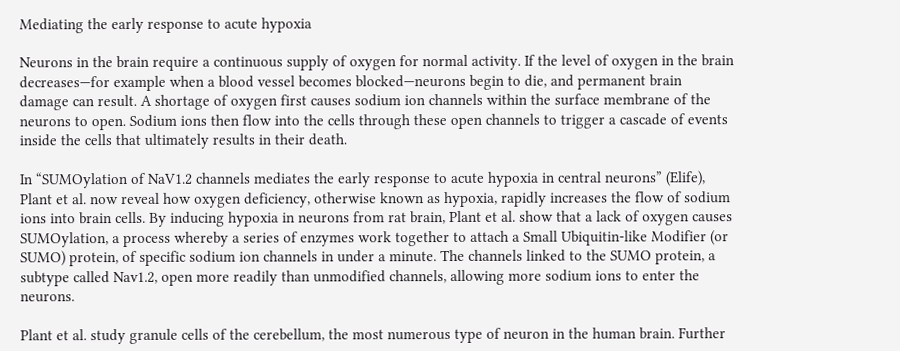Mediating the early response to acute hypoxia

Neurons in the brain require a continuous supply of oxygen for normal activity. If the level of oxygen in the brain decreases—for example when a blood vessel becomes blocked—neurons begin to die, and permanent brain damage can result. A shortage of oxygen first causes sodium ion channels within the surface membrane of the neurons to open. Sodium ions then flow into the cells through these open channels to trigger a cascade of events inside the cells that ultimately results in their death.

In “SUMOylation of NaV1.2 channels mediates the early response to acute hypoxia in central neurons” (Elife), Plant et al. now reveal how oxygen deficiency, otherwise known as hypoxia, rapidly increases the flow of sodium ions into brain cells. By inducing hypoxia in neurons from rat brain, Plant et al. show that a lack of oxygen causes SUMOylation, a process whereby a series of enzymes work together to attach a Small Ubiquitin-like Modifier (or SUMO) protein, of specific sodium ion channels in under a minute. The channels linked to the SUMO protein, a subtype called Nav1.2, open more readily than unmodified channels, allowing more sodium ions to enter the neurons.

Plant et al. study granule cells of the cerebellum, the most numerous type of neuron in the human brain. Further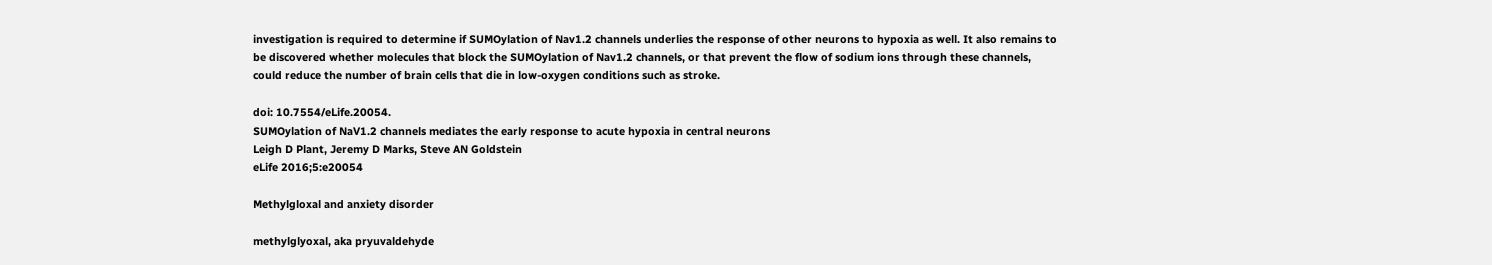investigation is required to determine if SUMOylation of Nav1.2 channels underlies the response of other neurons to hypoxia as well. It also remains to be discovered whether molecules that block the SUMOylation of Nav1.2 channels, or that prevent the flow of sodium ions through these channels, could reduce the number of brain cells that die in low-oxygen conditions such as stroke.

doi: 10.7554/eLife.20054.
SUMOylation of NaV1.2 channels mediates the early response to acute hypoxia in central neurons
Leigh D Plant, Jeremy D Marks, Steve AN Goldstein
eLife 2016;5:e20054

Methylgloxal and anxiety disorder

methylglyoxal, aka pryuvaldehyde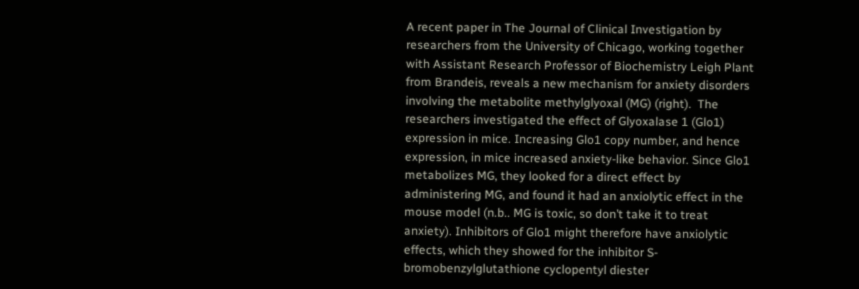A recent paper in The Journal of Clinical Investigation by researchers from the University of Chicago, working together with Assistant Research Professor of Biochemistry Leigh Plant from Brandeis, reveals a new mechanism for anxiety disorders involving the metabolite methylglyoxal (MG) (right).  The researchers investigated the effect of Glyoxalase 1 (Glo1) expression in mice. Increasing Glo1 copy number, and hence expression, in mice increased anxiety-like behavior. Since Glo1 metabolizes MG, they looked for a direct effect by administering MG, and found it had an anxiolytic effect in the mouse model (n.b.. MG is toxic, so don’t take it to treat anxiety). Inhibitors of Glo1 might therefore have anxiolytic effects, which they showed for the inhibitor S-bromobenzylglutathione cyclopentyl diester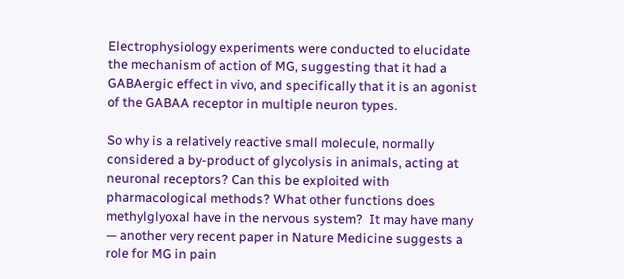Electrophysiology experiments were conducted to elucidate the mechanism of action of MG, suggesting that it had a GABAergic effect in vivo, and specifically that it is an agonist of the GABAA receptor in multiple neuron types.

So why is a relatively reactive small molecule, normally considered a by-product of glycolysis in animals, acting at neuronal receptors? Can this be exploited with pharmacological methods? What other functions does methylglyoxal have in the nervous system?  It may have many — another very recent paper in Nature Medicine suggests a role for MG in pain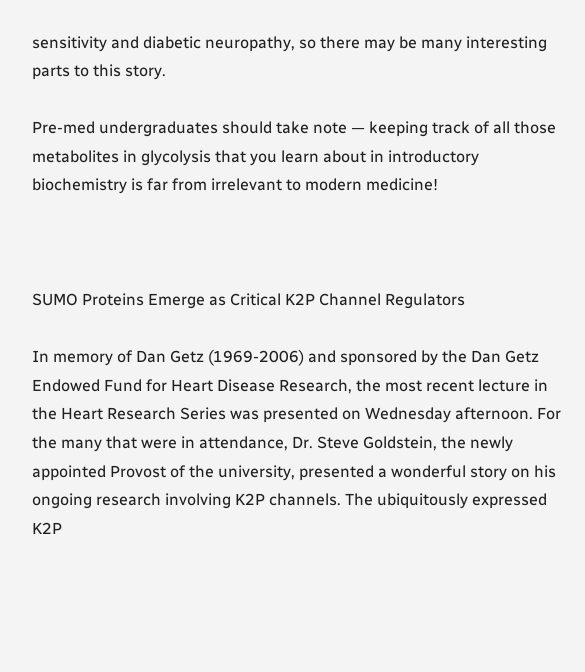sensitivity and diabetic neuropathy, so there may be many interesting parts to this story.

Pre-med undergraduates should take note — keeping track of all those metabolites in glycolysis that you learn about in introductory biochemistry is far from irrelevant to modern medicine!



SUMO Proteins Emerge as Critical K2P Channel Regulators

In memory of Dan Getz (1969-2006) and sponsored by the Dan Getz Endowed Fund for Heart Disease Research, the most recent lecture in the Heart Research Series was presented on Wednesday afternoon. For the many that were in attendance, Dr. Steve Goldstein, the newly appointed Provost of the university, presented a wonderful story on his ongoing research involving K2P channels. The ubiquitously expressed K2P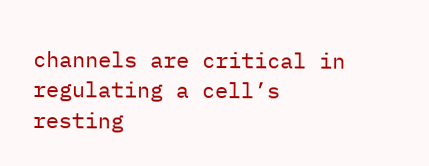channels are critical in regulating a cell’s resting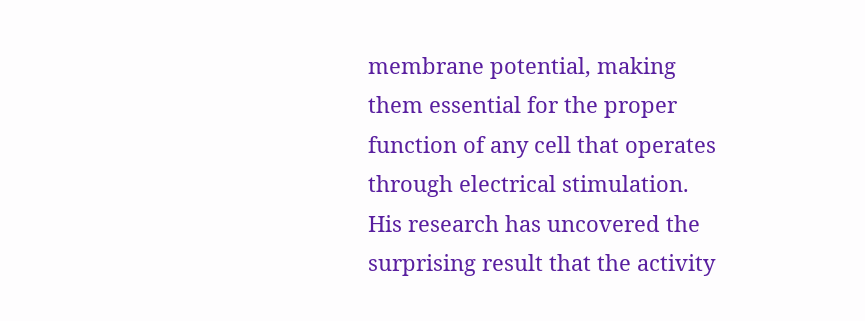membrane potential, making them essential for the proper function of any cell that operates through electrical stimulation. His research has uncovered the surprising result that the activity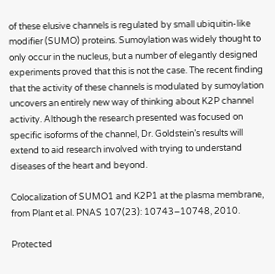of these elusive channels is regulated by small ubiquitin-like modifier (SUMO) proteins. Sumoylation was widely thought to only occur in the nucleus, but a number of elegantly designed experiments proved that this is not the case. The recent finding that the activity of these channels is modulated by sumoylation uncovers an entirely new way of thinking about K2P channel activity. Although the research presented was focused on specific isoforms of the channel, Dr. Goldstein’s results will extend to aid research involved with trying to understand diseases of the heart and beyond.

Colocalization of SUMO1 and K2P1 at the plasma membrane, from Plant et al. PNAS 107(23): 10743–10748, 2010.

Protected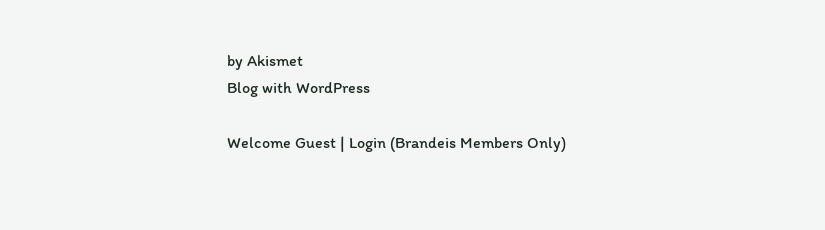by Akismet
Blog with WordPress

Welcome Guest | Login (Brandeis Members Only)